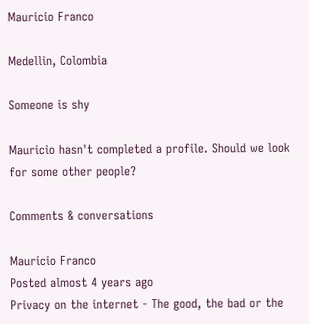Mauricio Franco

Medellin, Colombia

Someone is shy

Mauricio hasn't completed a profile. Should we look for some other people?

Comments & conversations

Mauricio Franco
Posted almost 4 years ago
Privacy on the internet - The good, the bad or the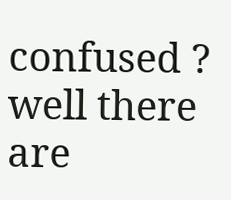confused ?
well there are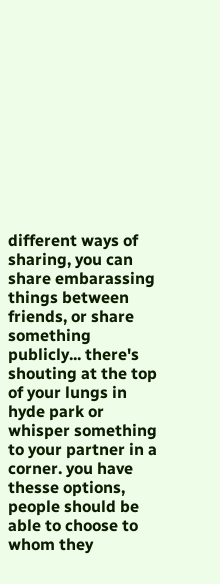different ways of sharing, you can share embarassing things between friends, or share something publicly... there's shouting at the top of your lungs in hyde park or whisper something to your partner in a corner. you have thesse options, people should be able to choose to whom they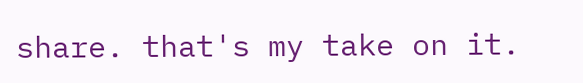share. that's my take on it.